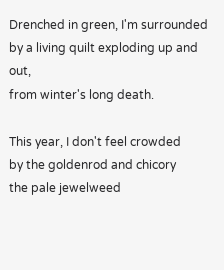Drenched in green, I'm surrounded
by a living quilt exploding up and out,
from winter's long death.

This year, I don't feel crowded
by the goldenrod and chicory
the pale jewelweed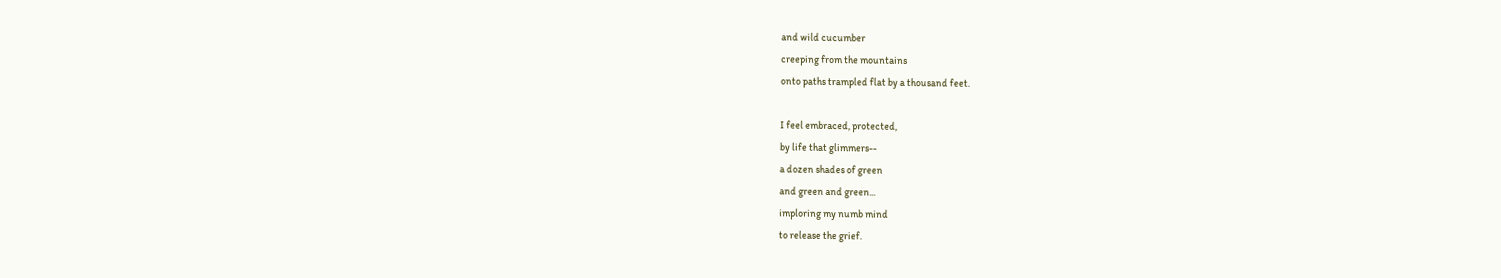and wild cucumber
creeping from the mountains
onto paths trampled flat by a thousand feet.

I feel embraced, protected,
by life that glimmers--
a dozen shades of green
and green and green...
imploring my numb mind
to release the grief.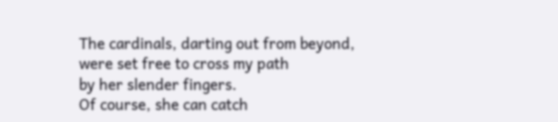The cardinals, darting out from beyond,
were set free to cross my path
by her slender fingers.
Of course, she can catch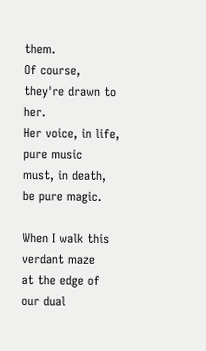them.
Of course, they're drawn to her.
Her voice, in life, pure music
must, in death, be pure magic.

When I walk this verdant maze
at the edge of our dual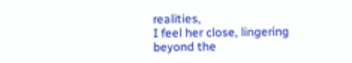realities,
I feel her close, lingering
beyond the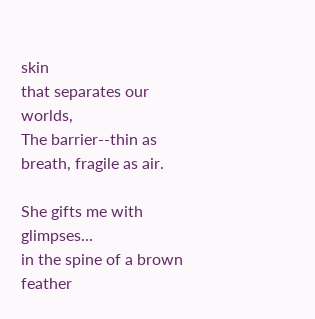skin
that separates our worlds,
The barrier--thin as breath, fragile as air.

She gifts me with glimpses...
in the spine of a brown feather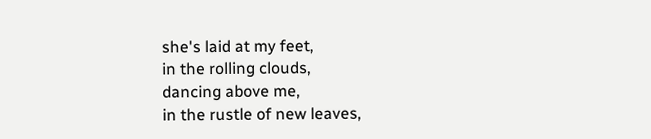she's laid at my feet,
in the rolling clouds,
dancing above me,
in the rustle of new leaves,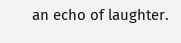an echo of laughter.